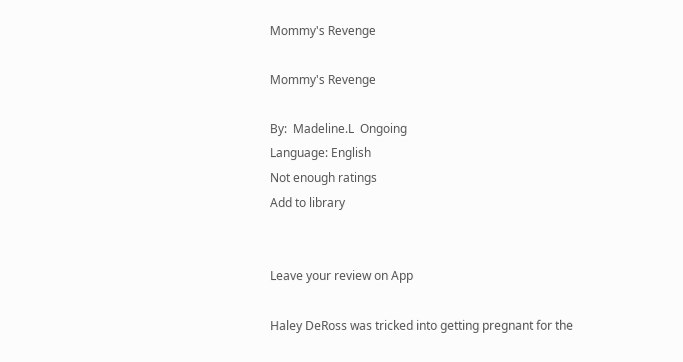Mommy's Revenge

Mommy's Revenge

By:  Madeline.L  Ongoing
Language: English
Not enough ratings
Add to library


Leave your review on App

Haley DeRoss was tricked into getting pregnant for the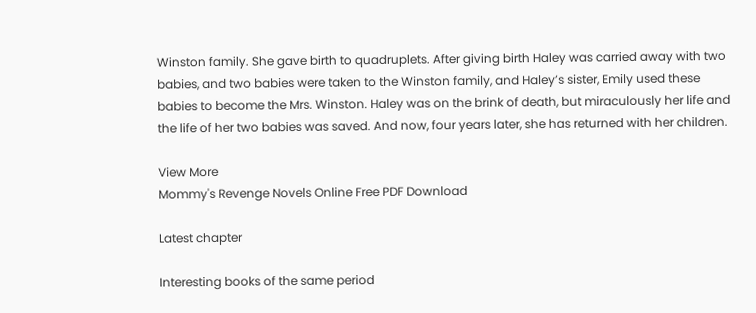Winston family. She gave birth to quadruplets. After giving birth Haley was carried away with two babies, and two babies were taken to the Winston family, and Haley’s sister, Emily used these babies to become the Mrs. Winston. Haley was on the brink of death, but miraculously her life and the life of her two babies was saved. And now, four years later, she has returned with her children.

View More
Mommy's Revenge Novels Online Free PDF Download

Latest chapter

Interesting books of the same period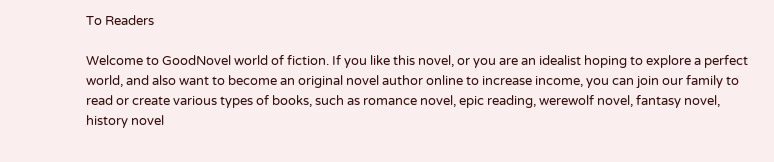To Readers

Welcome to GoodNovel world of fiction. If you like this novel, or you are an idealist hoping to explore a perfect world, and also want to become an original novel author online to increase income, you can join our family to read or create various types of books, such as romance novel, epic reading, werewolf novel, fantasy novel, history novel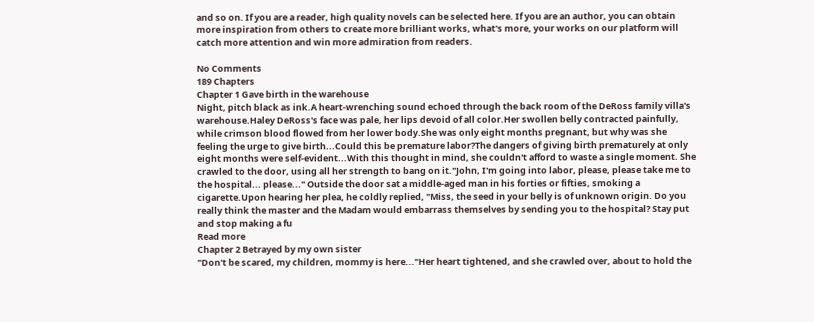and so on. If you are a reader, high quality novels can be selected here. If you are an author, you can obtain more inspiration from others to create more brilliant works, what's more, your works on our platform will catch more attention and win more admiration from readers.

No Comments
189 Chapters
Chapter 1 Gave birth in the warehouse
Night, pitch black as ink.A heart-wrenching sound echoed through the back room of the DeRoss family villa's warehouse.Haley DeRoss's face was pale, her lips devoid of all color.Her swollen belly contracted painfully, while crimson blood flowed from her lower body.She was only eight months pregnant, but why was she feeling the urge to give birth...Could this be premature labor?The dangers of giving birth prematurely at only eight months were self-evident...With this thought in mind, she couldn't afford to waste a single moment. She crawled to the door, using all her strength to bang on it."John, I'm going into labor, please, please take me to the hospital... please..." Outside the door sat a middle-aged man in his forties or fifties, smoking a cigarette.Upon hearing her plea, he coldly replied, "Miss, the seed in your belly is of unknown origin. Do you really think the master and the Madam would embarrass themselves by sending you to the hospital? Stay put and stop making a fu
Read more
Chapter 2 Betrayed by my own sister
"Don't be scared, my children, mommy is here..."Her heart tightened, and she crawled over, about to hold the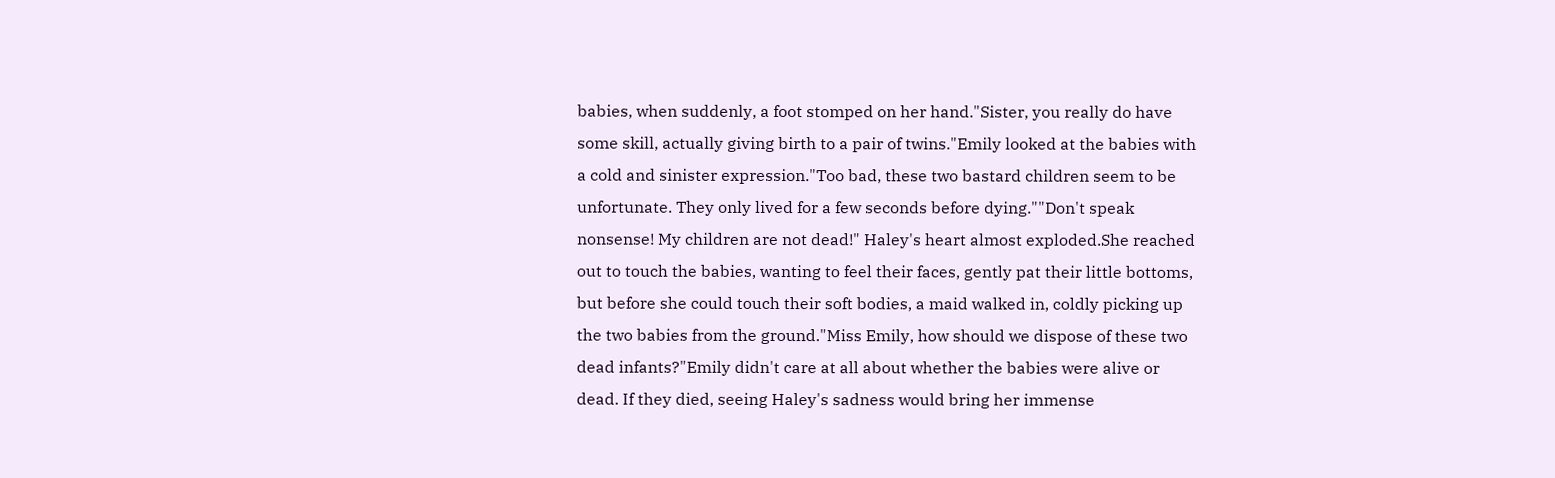babies, when suddenly, a foot stomped on her hand."Sister, you really do have some skill, actually giving birth to a pair of twins."Emily looked at the babies with a cold and sinister expression."Too bad, these two bastard children seem to be unfortunate. They only lived for a few seconds before dying.""Don't speak nonsense! My children are not dead!" Haley's heart almost exploded.She reached out to touch the babies, wanting to feel their faces, gently pat their little bottoms, but before she could touch their soft bodies, a maid walked in, coldly picking up the two babies from the ground."Miss Emily, how should we dispose of these two dead infants?"Emily didn't care at all about whether the babies were alive or dead. If they died, seeing Haley's sadness would bring her immense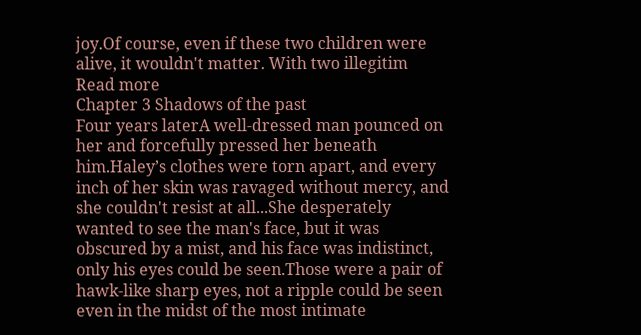joy.Of course, even if these two children were alive, it wouldn't matter. With two illegitim
Read more
Chapter 3 Shadows of the past
Four years laterA well-dressed man pounced on her and forcefully pressed her beneath him.Haley’s clothes were torn apart, and every inch of her skin was ravaged without mercy, and she couldn't resist at all...She desperately wanted to see the man's face, but it was obscured by a mist, and his face was indistinct, only his eyes could be seen.Those were a pair of hawk-like sharp eyes, not a ripple could be seen even in the midst of the most intimate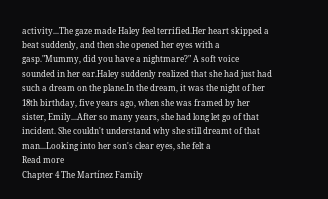activity...The gaze made Haley feel terrified.Her heart skipped a beat suddenly, and then she opened her eyes with a gasp."Mummy, did you have a nightmare?" A soft voice sounded in her ear.Haley suddenly realized that she had just had such a dream on the plane.In the dream, it was the night of her 18th birthday, five years ago, when she was framed by her sister, Emily...After so many years, she had long let go of that incident. She couldn't understand why she still dreamt of that man...Looking into her son's clear eyes, she felt a
Read more
Chapter 4 The Martínez Family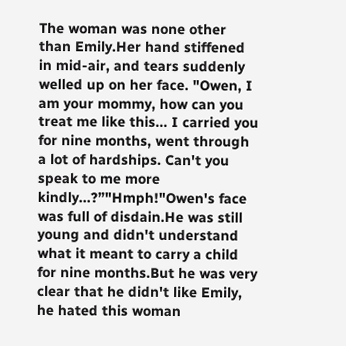The woman was none other than Emily.Her hand stiffened in mid-air, and tears suddenly welled up on her face. "Owen, I am your mommy, how can you treat me like this... I carried you for nine months, went through a lot of hardships. Can't you speak to me more kindly...?”"Hmph!"Owen's face was full of disdain.He was still young and didn't understand what it meant to carry a child for nine months.But he was very clear that he didn't like Emily, he hated this woman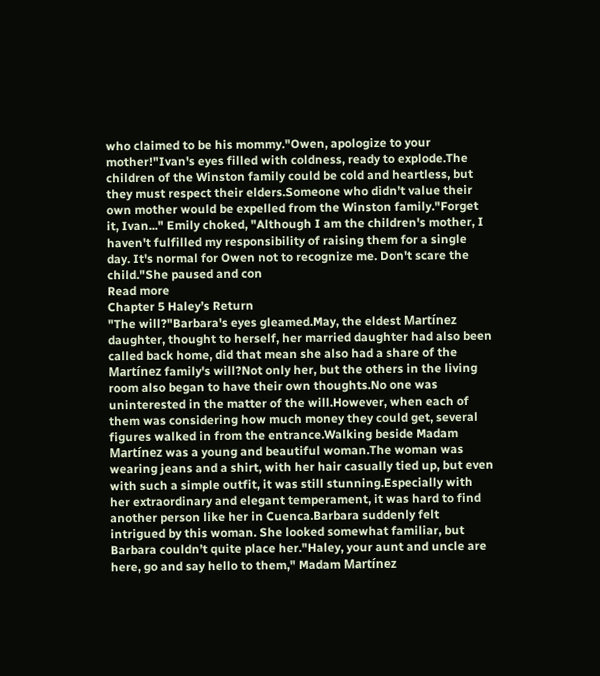who claimed to be his mommy."Owen, apologize to your mother!"Ivan's eyes filled with coldness, ready to explode.The children of the Winston family could be cold and heartless, but they must respect their elders.Someone who didn't value their own mother would be expelled from the Winston family."Forget it, Ivan..." Emily choked, "Although I am the children's mother, I haven't fulfilled my responsibility of raising them for a single day. It's normal for Owen not to recognize me. Don't scare the child."She paused and con
Read more
Chapter 5 Haley’s Return
"The will?"Barbara's eyes gleamed.May, the eldest Martínez daughter, thought to herself, her married daughter had also been called back home, did that mean she also had a share of the Martínez family's will?Not only her, but the others in the living room also began to have their own thoughts.No one was uninterested in the matter of the will.However, when each of them was considering how much money they could get, several figures walked in from the entrance.Walking beside Madam Martínez was a young and beautiful woman.The woman was wearing jeans and a shirt, with her hair casually tied up, but even with such a simple outfit, it was still stunning.Especially with her extraordinary and elegant temperament, it was hard to find another person like her in Cuenca.Barbara suddenly felt intrigued by this woman. She looked somewhat familiar, but Barbara couldn’t quite place her."Haley, your aunt and uncle are here, go and say hello to them," Madam Martínez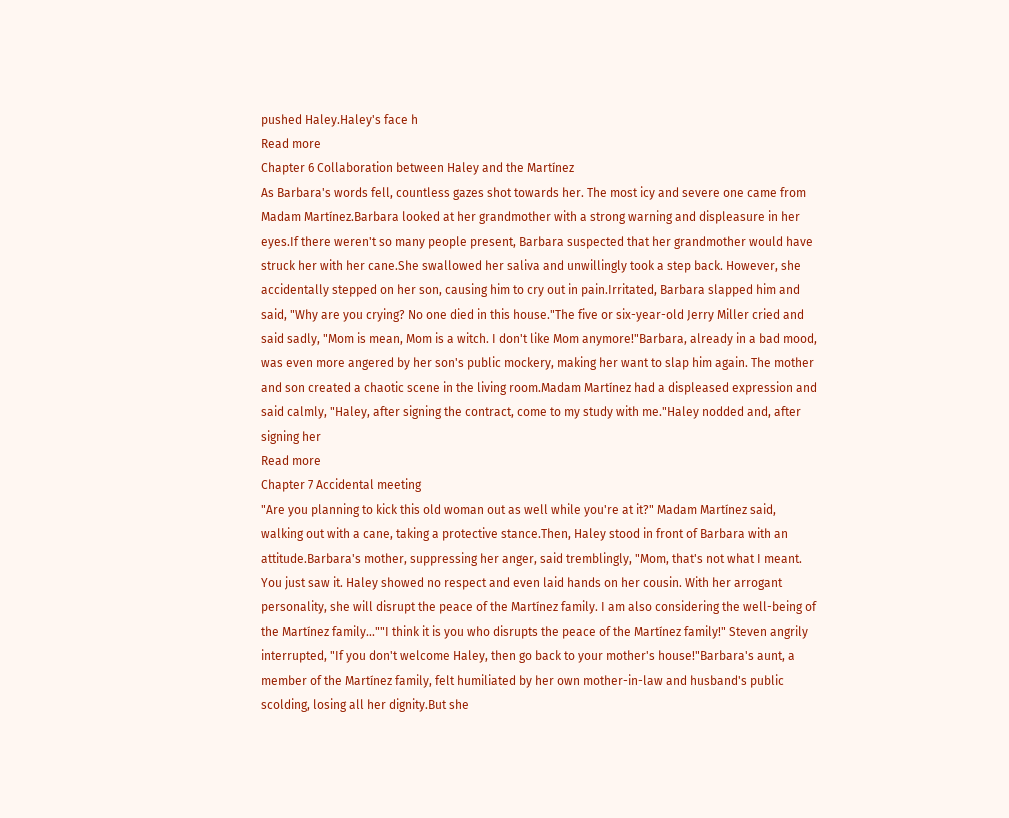pushed Haley.Haley's face h
Read more
Chapter 6 Collaboration between Haley and the Martínez
As Barbara's words fell, countless gazes shot towards her. The most icy and severe one came from Madam Martínez.Barbara looked at her grandmother with a strong warning and displeasure in her eyes.If there weren't so many people present, Barbara suspected that her grandmother would have struck her with her cane.She swallowed her saliva and unwillingly took a step back. However, she accidentally stepped on her son, causing him to cry out in pain.Irritated, Barbara slapped him and said, "Why are you crying? No one died in this house."The five or six-year-old Jerry Miller cried and said sadly, "Mom is mean, Mom is a witch. I don't like Mom anymore!"Barbara, already in a bad mood, was even more angered by her son's public mockery, making her want to slap him again. The mother and son created a chaotic scene in the living room.Madam Martínez had a displeased expression and said calmly, "Haley, after signing the contract, come to my study with me."Haley nodded and, after signing her
Read more
Chapter 7 Accidental meeting
"Are you planning to kick this old woman out as well while you're at it?" Madam Martínez said, walking out with a cane, taking a protective stance.Then, Haley stood in front of Barbara with an attitude.Barbara's mother, suppressing her anger, said tremblingly, "Mom, that's not what I meant. You just saw it. Haley showed no respect and even laid hands on her cousin. With her arrogant personality, she will disrupt the peace of the Martínez family. I am also considering the well-being of the Martínez family...""I think it is you who disrupts the peace of the Martínez family!" Steven angrily interrupted, "If you don't welcome Haley, then go back to your mother's house!"Barbara's aunt, a member of the Martínez family, felt humiliated by her own mother-in-law and husband's public scolding, losing all her dignity.But she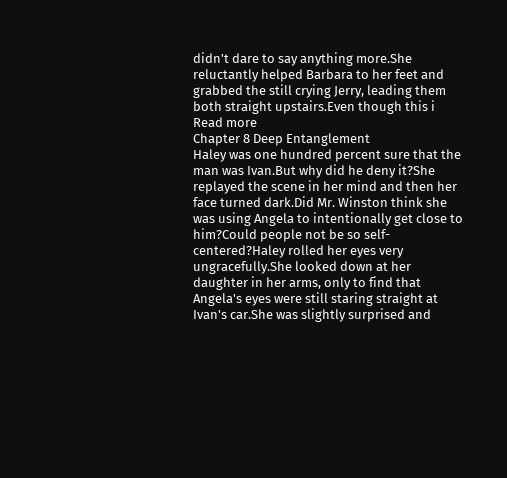didn't dare to say anything more.She reluctantly helped Barbara to her feet and grabbed the still crying Jerry, leading them both straight upstairs.Even though this i
Read more
Chapter 8 Deep Entanglement
Haley was one hundred percent sure that the man was Ivan.But why did he deny it?She replayed the scene in her mind and then her face turned dark.Did Mr. Winston think she was using Angela to intentionally get close to him?Could people not be so self-centered?Haley rolled her eyes very ungracefully.She looked down at her daughter in her arms, only to find that Angela's eyes were still staring straight at Ivan's car.She was slightly surprised and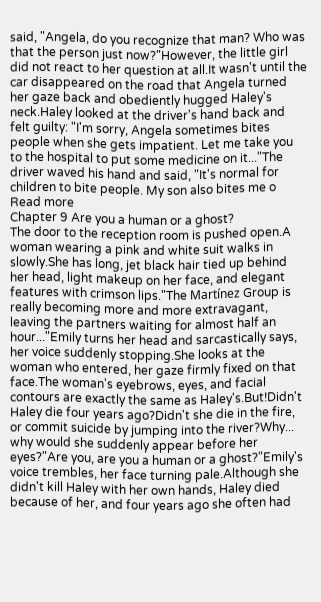said, "Angela, do you recognize that man? Who was that the person just now?"However, the little girl did not react to her question at all.It wasn't until the car disappeared on the road that Angela turned her gaze back and obediently hugged Haley's neck.Haley looked at the driver's hand back and felt guilty: "I'm sorry, Angela sometimes bites people when she gets impatient. Let me take you to the hospital to put some medicine on it..."The driver waved his hand and said, "It's normal for children to bite people. My son also bites me o
Read more
Chapter 9 Are you a human or a ghost?
The door to the reception room is pushed open.A woman wearing a pink and white suit walks in slowly.She has long, jet black hair tied up behind her head, light makeup on her face, and elegant features with crimson lips."The Martínez Group is really becoming more and more extravagant, leaving the partners waiting for almost half an hour..."Emily turns her head and sarcastically says, her voice suddenly stopping.She looks at the woman who entered, her gaze firmly fixed on that face.The woman's eyebrows, eyes, and facial contours are exactly the same as Haley's.But!Didn't Haley die four years ago?Didn't she die in the fire, or commit suicide by jumping into the river?Why... why would she suddenly appear before her eyes?"Are you, are you a human or a ghost?"Emily's voice trembles, her face turning pale.Although she didn't kill Haley with her own hands, Haley died because of her, and four years ago she often had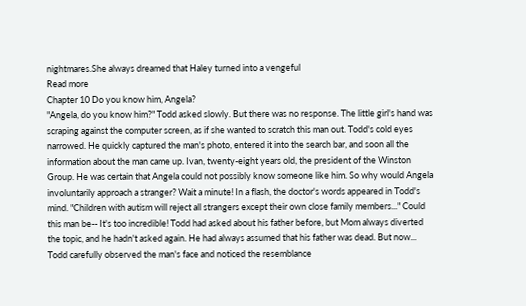nightmares.She always dreamed that Haley turned into a vengeful
Read more
Chapter 10 Do you know him, Angela?
"Angela, do you know him?" Todd asked slowly. But there was no response. The little girl's hand was scraping against the computer screen, as if she wanted to scratch this man out. Todd's cold eyes narrowed. He quickly captured the man's photo, entered it into the search bar, and soon all the information about the man came up. Ivan, twenty-eight years old, the president of the Winston Group. He was certain that Angela could not possibly know someone like him. So why would Angela involuntarily approach a stranger? Wait a minute! In a flash, the doctor's words appeared in Todd's mind. "Children with autism will reject all strangers except their own close family members..." Could this man be-- It's too incredible! Todd had asked about his father before, but Mom always diverted the topic, and he hadn't asked again. He had always assumed that his father was dead. But now... Todd carefully observed the man's face and noticed the resemblance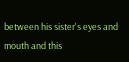between his sister's eyes and mouth and this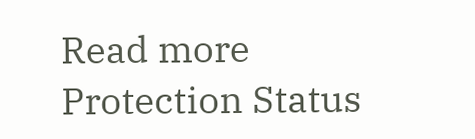Read more Protection Status